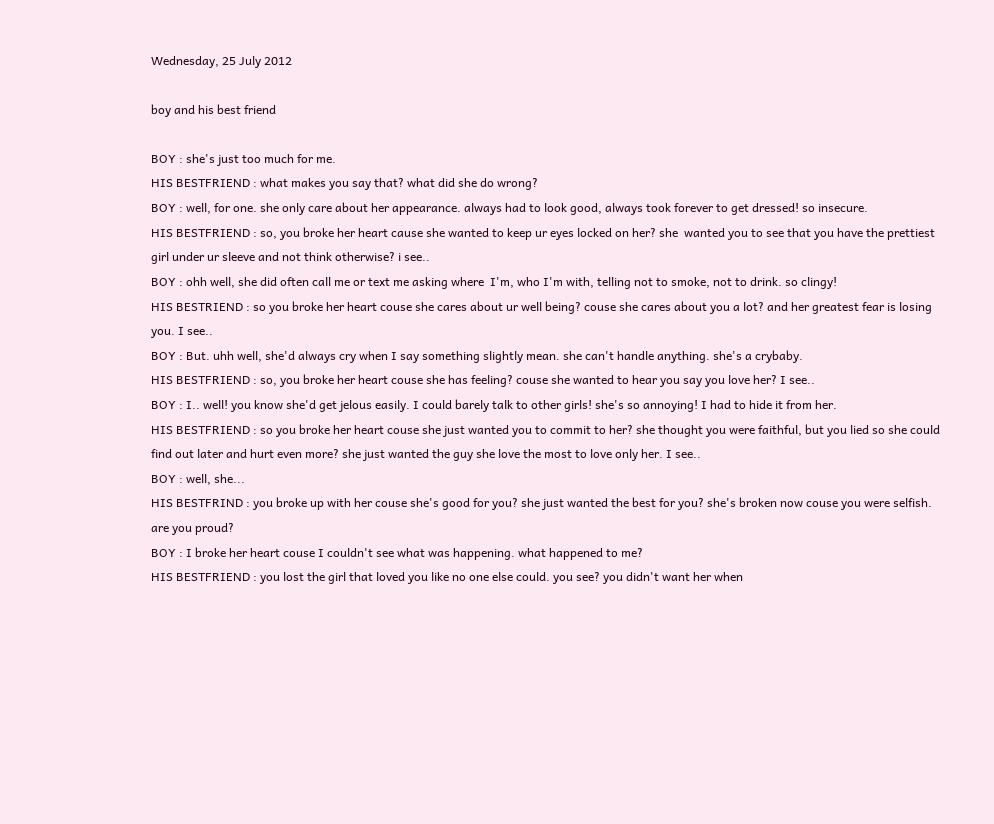Wednesday, 25 July 2012

boy and his best friend

BOY : she's just too much for me.
HIS BESTFRIEND : what makes you say that? what did she do wrong?
BOY : well, for one. she only care about her appearance. always had to look good, always took forever to get dressed! so insecure.
HIS BESTFRIEND : so, you broke her heart cause she wanted to keep ur eyes locked on her? she  wanted you to see that you have the prettiest girl under ur sleeve and not think otherwise? i see..
BOY : ohh well, she did often call me or text me asking where  I'm, who I'm with, telling not to smoke, not to drink. so clingy!
HIS BESTRIEND : so you broke her heart couse she cares about ur well being? couse she cares about you a lot? and her greatest fear is losing you. I see..
BOY : But. uhh well, she'd always cry when I say something slightly mean. she can't handle anything. she's a crybaby.
HIS BESTFRIEND : so, you broke her heart couse she has feeling? couse she wanted to hear you say you love her? I see..
BOY : I.. well! you know she'd get jelous easily. I could barely talk to other girls! she's so annoying! I had to hide it from her.
HIS BESTFRIEND : so you broke her heart couse she just wanted you to commit to her? she thought you were faithful, but you lied so she could find out later and hurt even more? she just wanted the guy she love the most to love only her. I see..
BOY : well, she...
HIS BESTFRIND : you broke up with her couse she's good for you? she just wanted the best for you? she's broken now couse you were selfish. are you proud?
BOY : I broke her heart couse I couldn't see what was happening. what happened to me?
HIS BESTFRIEND : you lost the girl that loved you like no one else could. you see? you didn't want her when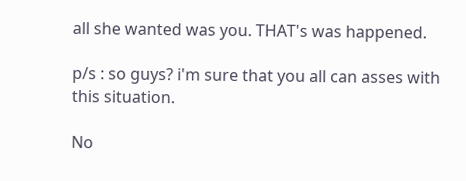all she wanted was you. THAT's was happened.

p/s : so guys? i'm sure that you all can asses with this situation.

No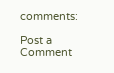comments:

Post a Comment